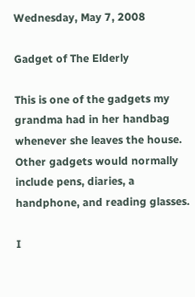Wednesday, May 7, 2008

Gadget of The Elderly

This is one of the gadgets my grandma had in her handbag whenever she leaves the house. Other gadgets would normally include pens, diaries, a handphone, and reading glasses.

I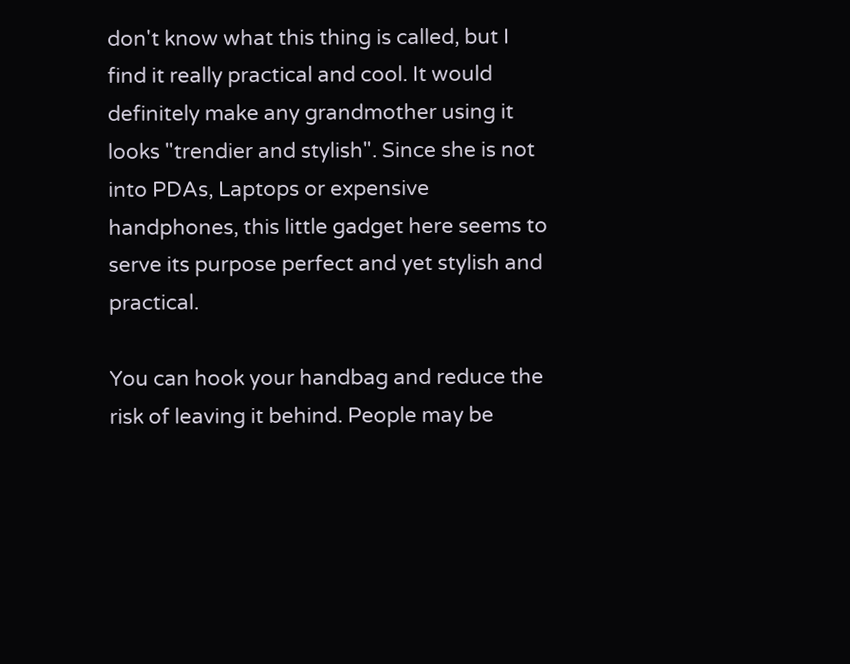don't know what this thing is called, but I find it really practical and cool. It would definitely make any grandmother using it looks "trendier and stylish". Since she is not into PDAs, Laptops or expensive handphones, this little gadget here seems to serve its purpose perfect and yet stylish and practical.

You can hook your handbag and reduce the risk of leaving it behind. People may be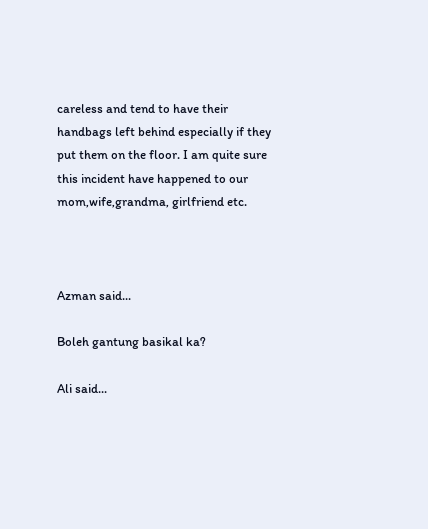careless and tend to have their handbags left behind especially if they put them on the floor. I am quite sure this incident have happened to our mom,wife,grandma, girlfriend etc.



Azman said...

Boleh gantung basikal ka?

Ali said...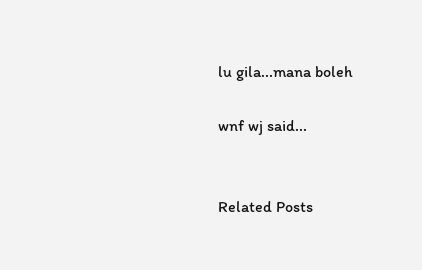lu gila...mana boleh

wnf wj said...


Related Posts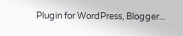Plugin for WordPress, Blogger...